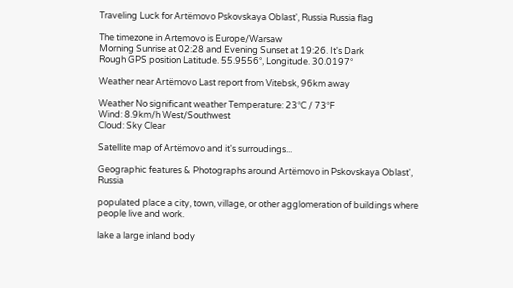Traveling Luck for Artëmovo Pskovskaya Oblast', Russia Russia flag

The timezone in Artemovo is Europe/Warsaw
Morning Sunrise at 02:28 and Evening Sunset at 19:26. It's Dark
Rough GPS position Latitude. 55.9556°, Longitude. 30.0197°

Weather near Artëmovo Last report from Vitebsk, 96km away

Weather No significant weather Temperature: 23°C / 73°F
Wind: 8.9km/h West/Southwest
Cloud: Sky Clear

Satellite map of Artëmovo and it's surroudings...

Geographic features & Photographs around Artëmovo in Pskovskaya Oblast', Russia

populated place a city, town, village, or other agglomeration of buildings where people live and work.

lake a large inland body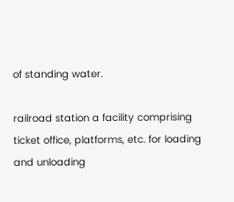of standing water.

railroad station a facility comprising ticket office, platforms, etc. for loading and unloading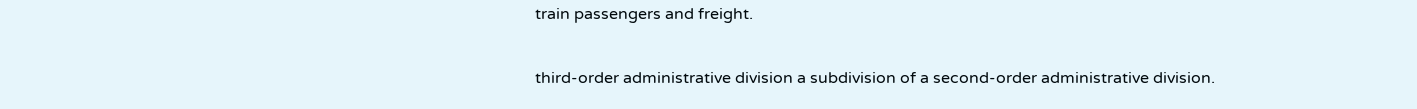train passengers and freight.

third-order administrative division a subdivision of a second-order administrative division.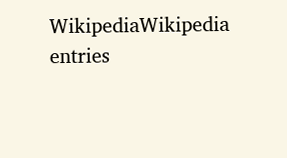WikipediaWikipedia entries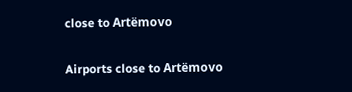close to Artëmovo

Airports close to Artëmovo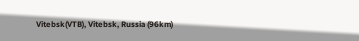Vitebsk(VTB), Vitebsk, Russia (96km)